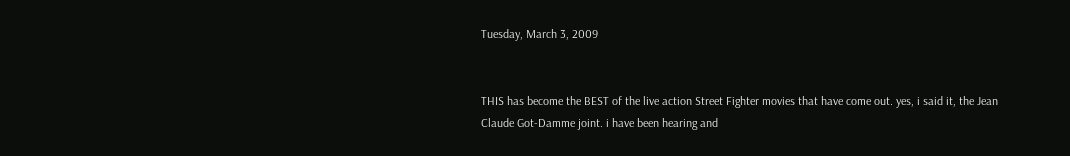Tuesday, March 3, 2009


THIS has become the BEST of the live action Street Fighter movies that have come out. yes, i said it, the Jean Claude Got-Damme joint. i have been hearing and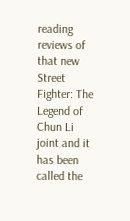reading reviews of that new Street Fighter: The Legend of Chun Li joint and it has been called the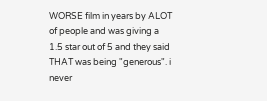WORSE film in years by ALOT of people and was giving a 1.5 star out of 5 and they said THAT was being "generous". i never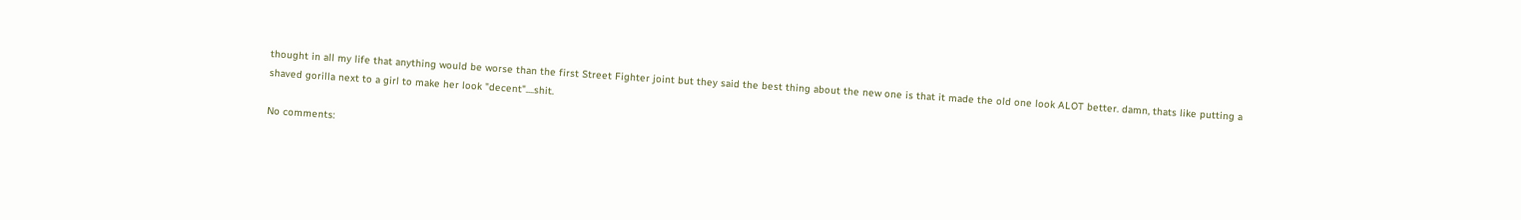thought in all my life that anything would be worse than the first Street Fighter joint but they said the best thing about the new one is that it made the old one look ALOT better. damn, thats like putting a shaved gorilla next to a girl to make her look "decent"....shit.

No comments: